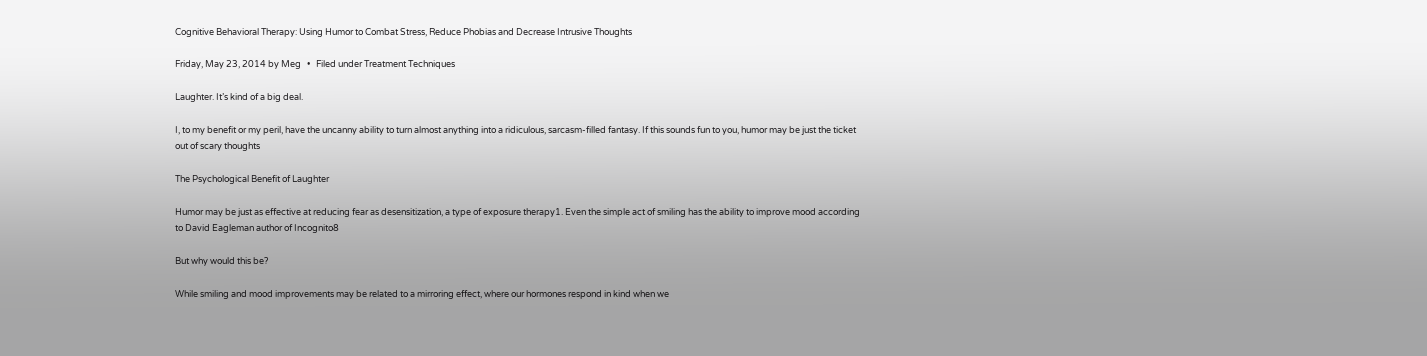Cognitive Behavioral Therapy: Using Humor to Combat Stress, Reduce Phobias and Decrease Intrusive Thoughts

Friday, May 23, 2014 by Meg   •   Filed under Treatment Techniques

Laughter. It’s kind of a big deal.

I, to my benefit or my peril, have the uncanny ability to turn almost anything into a ridiculous, sarcasm-filled fantasy. If this sounds fun to you, humor may be just the ticket out of scary thoughts

The Psychological Benefit of Laughter

Humor may be just as effective at reducing fear as desensitization, a type of exposure therapy1. Even the simple act of smiling has the ability to improve mood according to David Eagleman author of Incognito8

But why would this be?

While smiling and mood improvements may be related to a mirroring effect, where our hormones respond in kind when we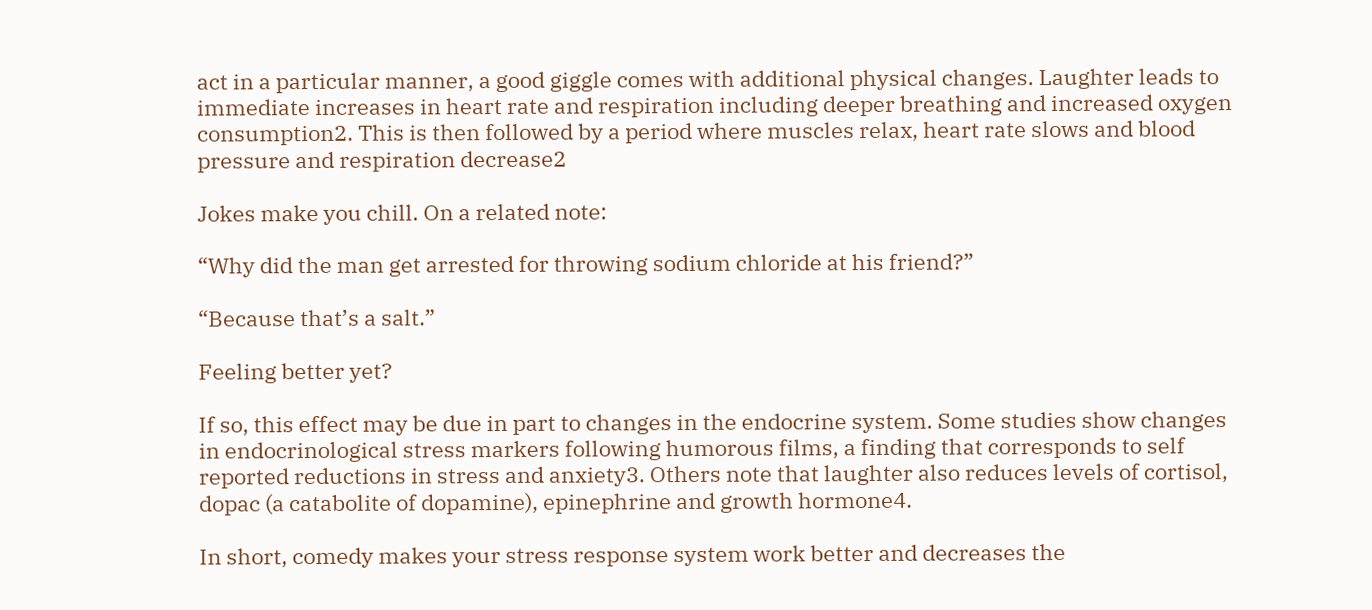act in a particular manner, a good giggle comes with additional physical changes. Laughter leads to immediate increases in heart rate and respiration including deeper breathing and increased oxygen consumption2. This is then followed by a period where muscles relax, heart rate slows and blood pressure and respiration decrease2

Jokes make you chill. On a related note:

“Why did the man get arrested for throwing sodium chloride at his friend?”

“Because that’s a salt.”

Feeling better yet?

If so, this effect may be due in part to changes in the endocrine system. Some studies show changes in endocrinological stress markers following humorous films, a finding that corresponds to self reported reductions in stress and anxiety3. Others note that laughter also reduces levels of cortisol, dopac (a catabolite of dopamine), epinephrine and growth hormone4.

In short, comedy makes your stress response system work better and decreases the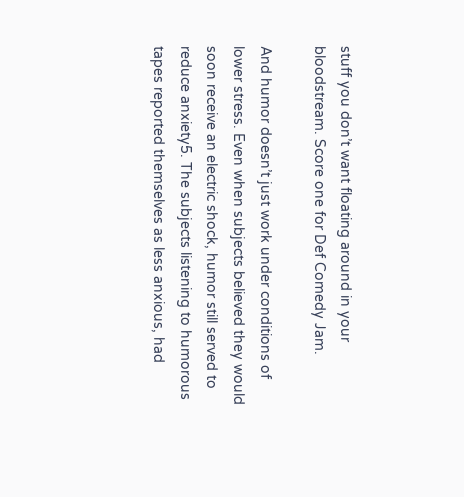stuff you don’t want floating around in your bloodstream. Score one for Def Comedy Jam.

And humor doesn’t just work under conditions of lower stress. Even when subjects believed they would soon receive an electric shock, humor still served to reduce anxiety5. The subjects listening to humorous tapes reported themselves as less anxious, had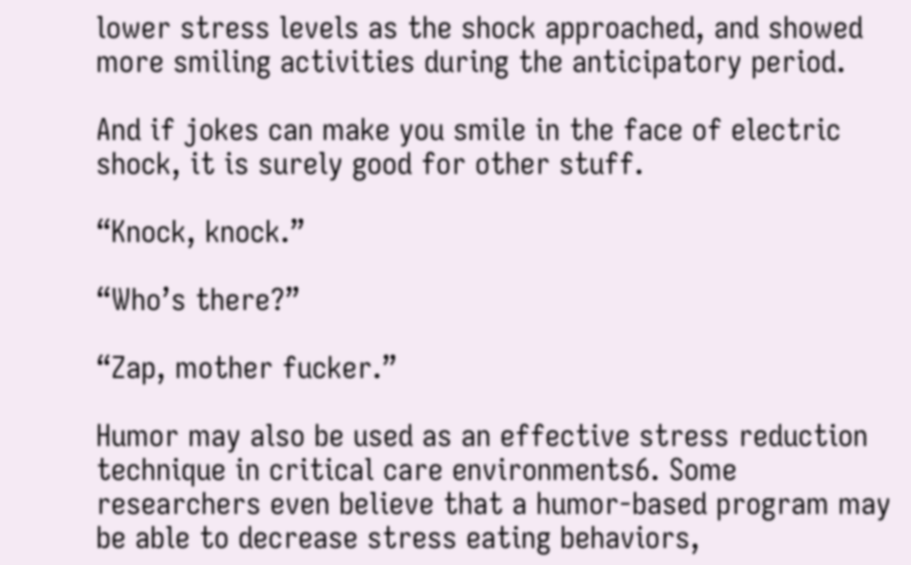lower stress levels as the shock approached, and showed more smiling activities during the anticipatory period.

And if jokes can make you smile in the face of electric shock, it is surely good for other stuff.

“Knock, knock.”

“Who’s there?”

“Zap, mother fucker.”

Humor may also be used as an effective stress reduction technique in critical care environments6. Some researchers even believe that a humor-based program may be able to decrease stress eating behaviors,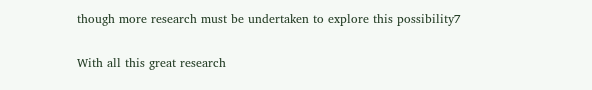though more research must be undertaken to explore this possibility7

With all this great research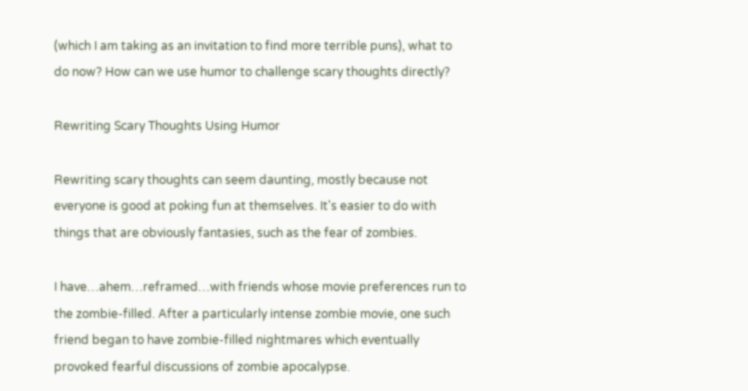(which I am taking as an invitation to find more terrible puns), what to do now? How can we use humor to challenge scary thoughts directly?

Rewriting Scary Thoughts Using Humor

Rewriting scary thoughts can seem daunting, mostly because not everyone is good at poking fun at themselves. It's easier to do with things that are obviously fantasies, such as the fear of zombies.

I have…ahem…reframed…with friends whose movie preferences run to the zombie-filled. After a particularly intense zombie movie, one such friend began to have zombie-filled nightmares which eventually provoked fearful discussions of zombie apocalypse.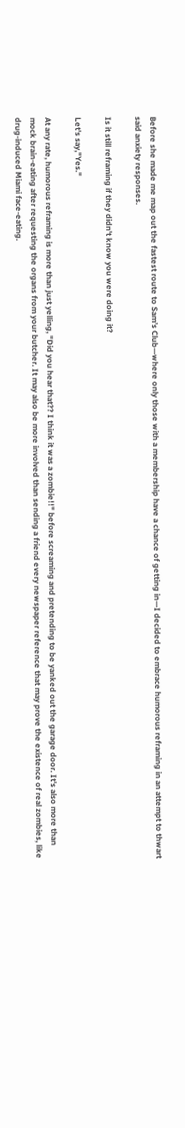Before she made me map out the fastest route to Sam’s Club—where only those with a membership have a chance of getting in—I decided to embrace humorous reframing in an attempt to thwart said anxiety responses.

Is it still reframing if they didn't know you were doing it?

Let's say,"Yes."

At any rate, humorous reframing is more than just yelling, "Did you hear that?? I think it was a zombie!!" before screaming and pretending to be yanked out the garage door. It's also more than mock brain-eating after requesting the organs from your butcher. It may also be more involved than sending a friend every newspaper reference that may prove the existence of real zombies, like drug-induced Miami face-eating.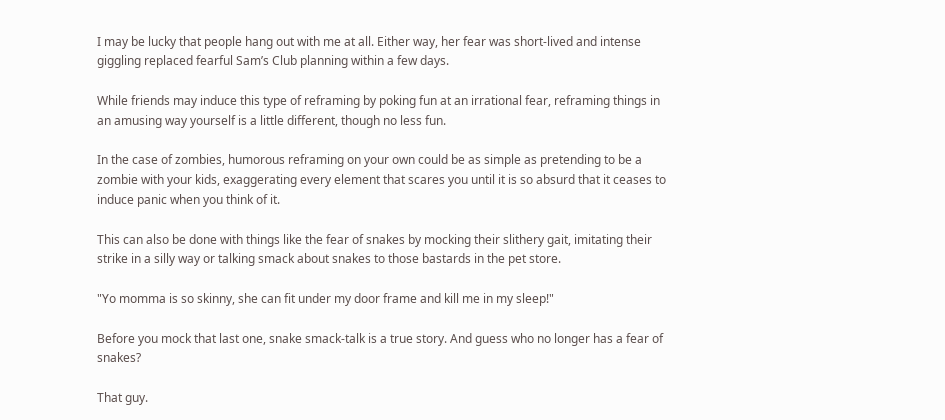I may be lucky that people hang out with me at all. Either way, her fear was short-lived and intense giggling replaced fearful Sam’s Club planning within a few days.

While friends may induce this type of reframing by poking fun at an irrational fear, reframing things in an amusing way yourself is a little different, though no less fun.

In the case of zombies, humorous reframing on your own could be as simple as pretending to be a zombie with your kids, exaggerating every element that scares you until it is so absurd that it ceases to induce panic when you think of it.

This can also be done with things like the fear of snakes by mocking their slithery gait, imitating their strike in a silly way or talking smack about snakes to those bastards in the pet store.

"Yo momma is so skinny, she can fit under my door frame and kill me in my sleep!"

Before you mock that last one, snake smack-talk is a true story. And guess who no longer has a fear of snakes?

That guy.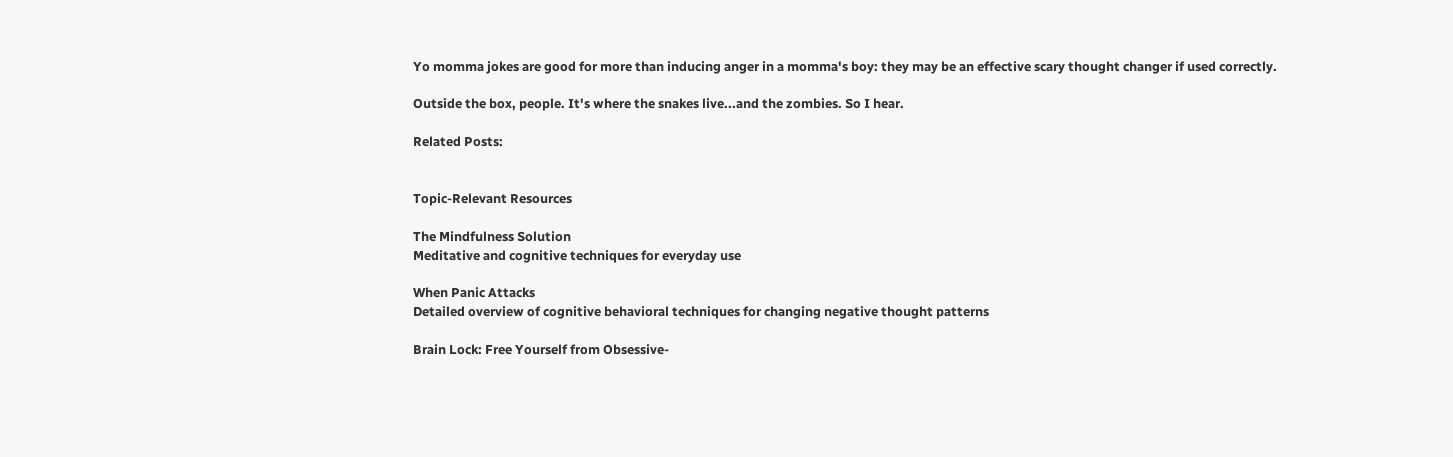Yo momma jokes are good for more than inducing anger in a momma's boy: they may be an effective scary thought changer if used correctly.

Outside the box, people. It's where the snakes live...and the zombies. So I hear.

Related Posts:


Topic-Relevant Resources

The Mindfulness Solution
Meditative and cognitive techniques for everyday use

When Panic Attacks
Detailed overview of cognitive behavioral techniques for changing negative thought patterns

Brain Lock: Free Yourself from Obsessive-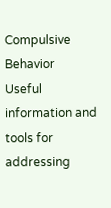Compulsive Behavior
Useful information and tools for addressing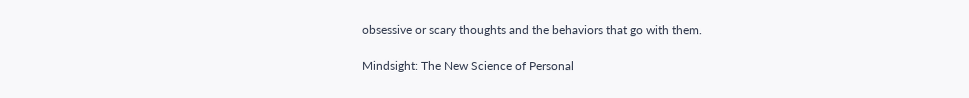obsessive or scary thoughts and the behaviors that go with them.

Mindsight: The New Science of Personal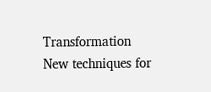Transformation
New techniques for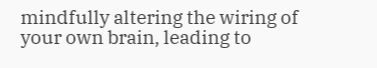mindfully altering the wiring of your own brain, leading to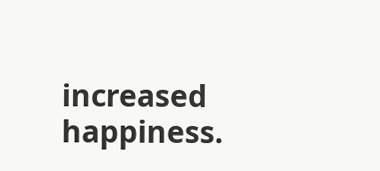increased happiness.